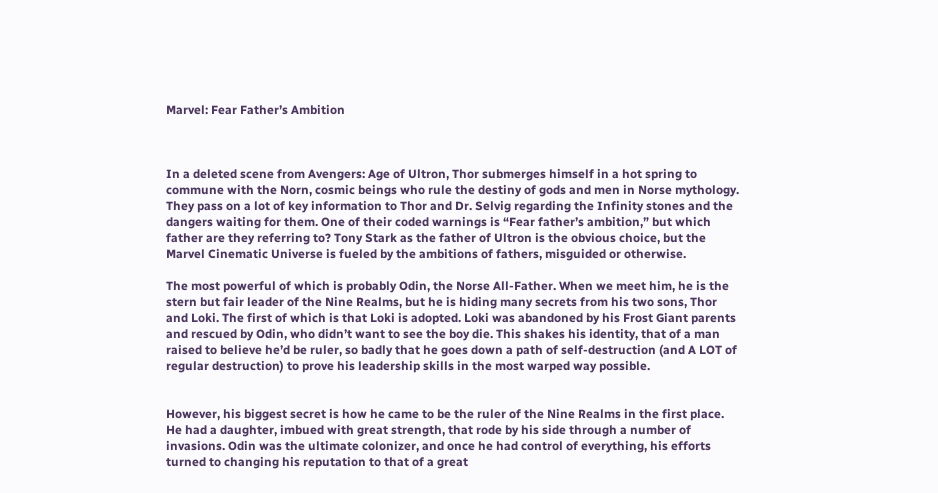Marvel: Fear Father’s Ambition



In a deleted scene from Avengers: Age of Ultron, Thor submerges himself in a hot spring to commune with the Norn, cosmic beings who rule the destiny of gods and men in Norse mythology. They pass on a lot of key information to Thor and Dr. Selvig regarding the Infinity stones and the dangers waiting for them. One of their coded warnings is “Fear father’s ambition,” but which father are they referring to? Tony Stark as the father of Ultron is the obvious choice, but the Marvel Cinematic Universe is fueled by the ambitions of fathers, misguided or otherwise.

The most powerful of which is probably Odin, the Norse All-Father. When we meet him, he is the stern but fair leader of the Nine Realms, but he is hiding many secrets from his two sons, Thor and Loki. The first of which is that Loki is adopted. Loki was abandoned by his Frost Giant parents and rescued by Odin, who didn’t want to see the boy die. This shakes his identity, that of a man raised to believe he’d be ruler, so badly that he goes down a path of self-destruction (and A LOT of regular destruction) to prove his leadership skills in the most warped way possible.


However, his biggest secret is how he came to be the ruler of the Nine Realms in the first place. He had a daughter, imbued with great strength, that rode by his side through a number of invasions. Odin was the ultimate colonizer, and once he had control of everything, his efforts turned to changing his reputation to that of a great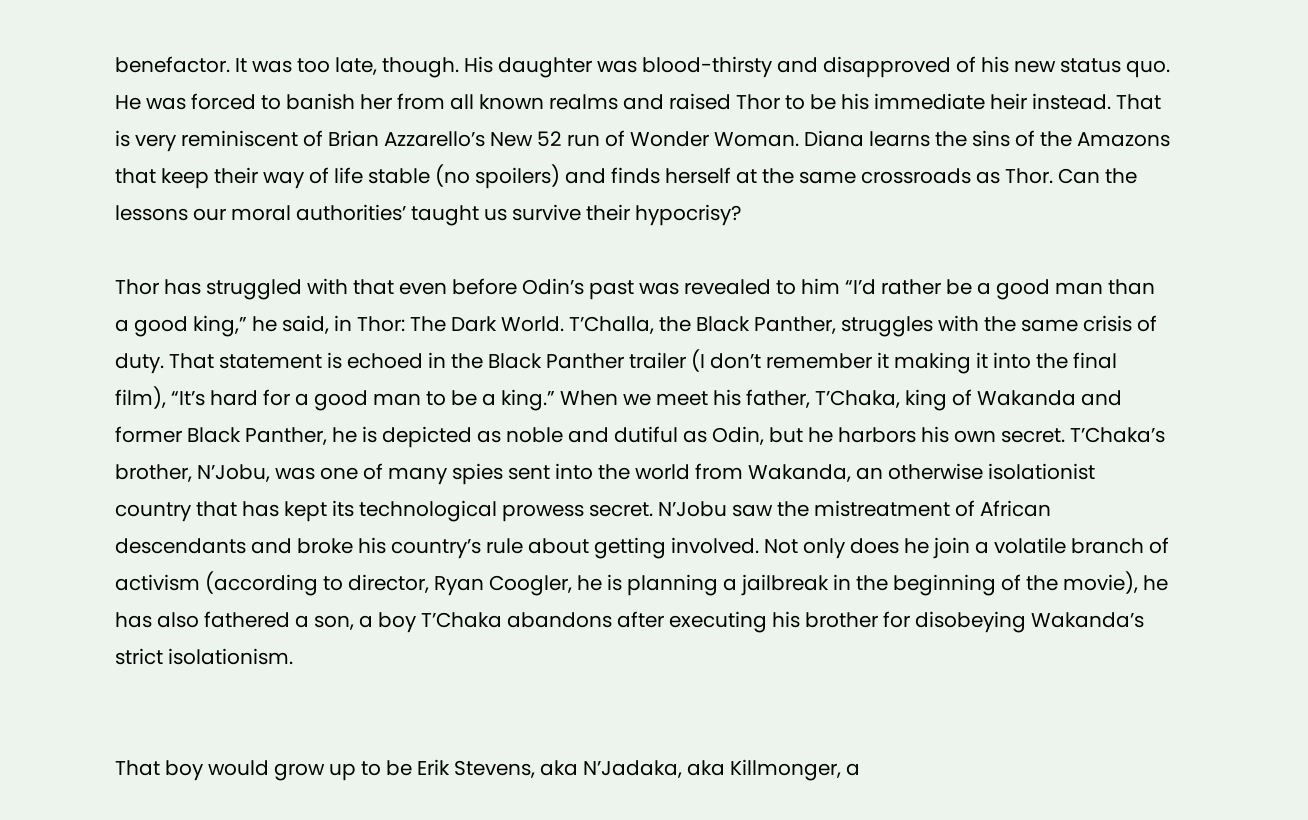benefactor. It was too late, though. His daughter was blood-thirsty and disapproved of his new status quo. He was forced to banish her from all known realms and raised Thor to be his immediate heir instead. That is very reminiscent of Brian Azzarello’s New 52 run of Wonder Woman. Diana learns the sins of the Amazons that keep their way of life stable (no spoilers) and finds herself at the same crossroads as Thor. Can the lessons our moral authorities’ taught us survive their hypocrisy?

Thor has struggled with that even before Odin’s past was revealed to him “I’d rather be a good man than a good king,” he said, in Thor: The Dark World. T’Challa, the Black Panther, struggles with the same crisis of duty. That statement is echoed in the Black Panther trailer (I don’t remember it making it into the final film), “It’s hard for a good man to be a king.” When we meet his father, T’Chaka, king of Wakanda and former Black Panther, he is depicted as noble and dutiful as Odin, but he harbors his own secret. T’Chaka’s brother, N’Jobu, was one of many spies sent into the world from Wakanda, an otherwise isolationist country that has kept its technological prowess secret. N’Jobu saw the mistreatment of African descendants and broke his country’s rule about getting involved. Not only does he join a volatile branch of activism (according to director, Ryan Coogler, he is planning a jailbreak in the beginning of the movie), he has also fathered a son, a boy T’Chaka abandons after executing his brother for disobeying Wakanda’s strict isolationism.


That boy would grow up to be Erik Stevens, aka N’Jadaka, aka Killmonger, a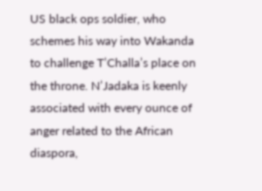US black ops soldier, who schemes his way into Wakanda to challenge T’Challa’s place on the throne. N’Jadaka is keenly associated with every ounce of anger related to the African diaspora,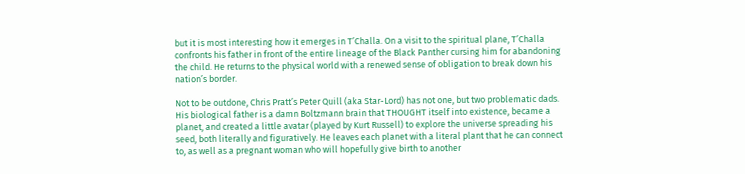but it is most interesting how it emerges in T’Challa. On a visit to the spiritual plane, T’Challa confronts his father in front of the entire lineage of the Black Panther cursing him for abandoning the child. He returns to the physical world with a renewed sense of obligation to break down his nation’s border.

Not to be outdone, Chris Pratt’s Peter Quill (aka Star-Lord) has not one, but two problematic dads. His biological father is a damn Boltzmann brain that THOUGHT itself into existence, became a planet, and created a little avatar (played by Kurt Russell) to explore the universe spreading his seed, both literally and figuratively. He leaves each planet with a literal plant that he can connect to, as well as a pregnant woman who will hopefully give birth to another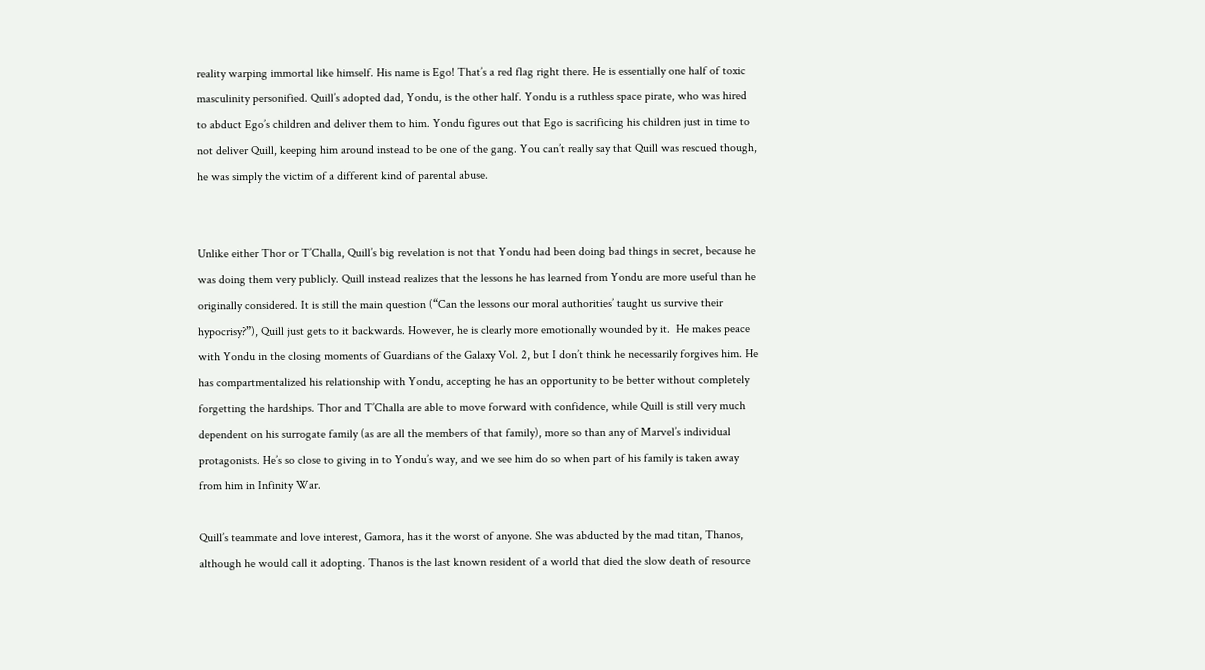reality warping immortal like himself. His name is Ego! That’s a red flag right there. He is essentially one half of toxic masculinity personified. Quill’s adopted dad, Yondu, is the other half. Yondu is a ruthless space pirate, who was hired to abduct Ego’s children and deliver them to him. Yondu figures out that Ego is sacrificing his children just in time to not deliver Quill, keeping him around instead to be one of the gang. You can’t really say that Quill was rescued though, he was simply the victim of a different kind of parental abuse.


Unlike either Thor or T’Challa, Quill’s big revelation is not that Yondu had been doing bad things in secret, because he was doing them very publicly. Quill instead realizes that the lessons he has learned from Yondu are more useful than he originally considered. It is still the main question (“Can the lessons our moral authorities’ taught us survive their hypocrisy?”), Quill just gets to it backwards. However, he is clearly more emotionally wounded by it.  He makes peace with Yondu in the closing moments of Guardians of the Galaxy Vol. 2, but I don’t think he necessarily forgives him. He has compartmentalized his relationship with Yondu, accepting he has an opportunity to be better without completely forgetting the hardships. Thor and T’Challa are able to move forward with confidence, while Quill is still very much dependent on his surrogate family (as are all the members of that family), more so than any of Marvel’s individual protagonists. He’s so close to giving in to Yondu’s way, and we see him do so when part of his family is taken away from him in Infinity War.

Quill’s teammate and love interest, Gamora, has it the worst of anyone. She was abducted by the mad titan, Thanos, although he would call it adopting. Thanos is the last known resident of a world that died the slow death of resource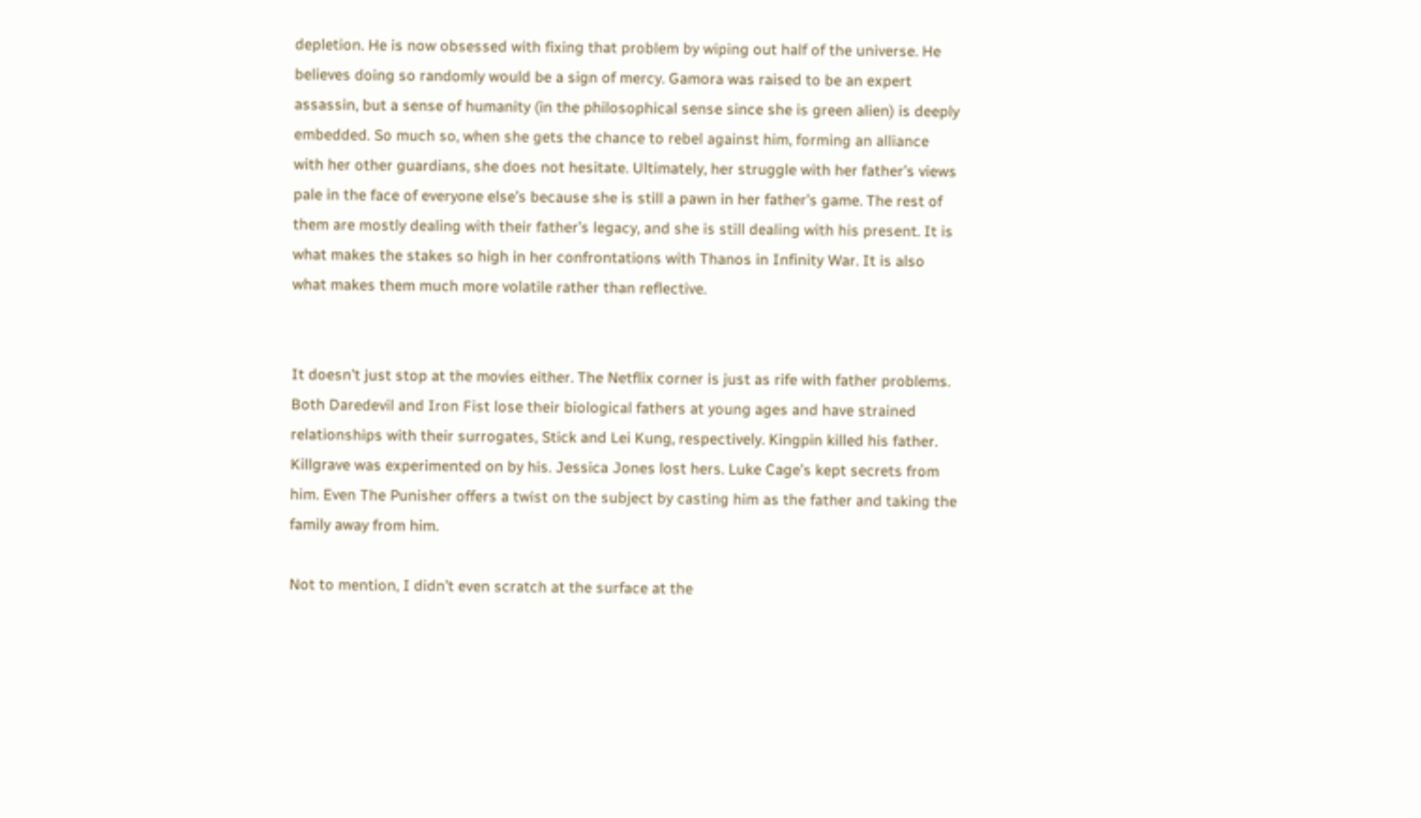depletion. He is now obsessed with fixing that problem by wiping out half of the universe. He believes doing so randomly would be a sign of mercy. Gamora was raised to be an expert assassin, but a sense of humanity (in the philosophical sense since she is green alien) is deeply embedded. So much so, when she gets the chance to rebel against him, forming an alliance with her other guardians, she does not hesitate. Ultimately, her struggle with her father’s views pale in the face of everyone else’s because she is still a pawn in her father’s game. The rest of them are mostly dealing with their father’s legacy, and she is still dealing with his present. It is what makes the stakes so high in her confrontations with Thanos in Infinity War. It is also what makes them much more volatile rather than reflective.


It doesn’t just stop at the movies either. The Netflix corner is just as rife with father problems. Both Daredevil and Iron Fist lose their biological fathers at young ages and have strained relationships with their surrogates, Stick and Lei Kung, respectively. Kingpin killed his father. Killgrave was experimented on by his. Jessica Jones lost hers. Luke Cage’s kept secrets from him. Even The Punisher offers a twist on the subject by casting him as the father and taking the family away from him.

Not to mention, I didn’t even scratch at the surface at the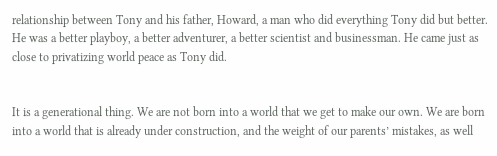relationship between Tony and his father, Howard, a man who did everything Tony did but better. He was a better playboy, a better adventurer, a better scientist and businessman. He came just as close to privatizing world peace as Tony did.


It is a generational thing. We are not born into a world that we get to make our own. We are born into a world that is already under construction, and the weight of our parents’ mistakes, as well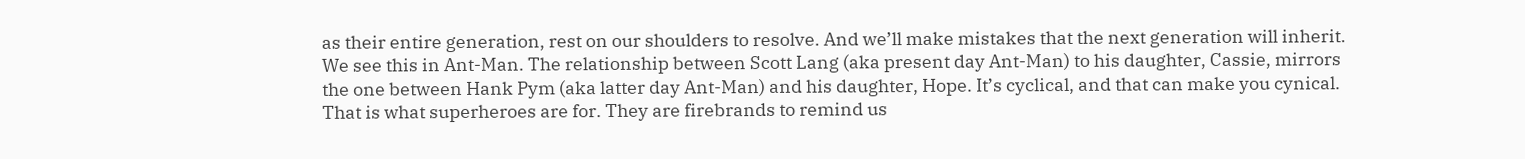as their entire generation, rest on our shoulders to resolve. And we’ll make mistakes that the next generation will inherit. We see this in Ant-Man. The relationship between Scott Lang (aka present day Ant-Man) to his daughter, Cassie, mirrors the one between Hank Pym (aka latter day Ant-Man) and his daughter, Hope. It’s cyclical, and that can make you cynical. That is what superheroes are for. They are firebrands to remind us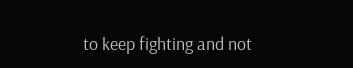to keep fighting and not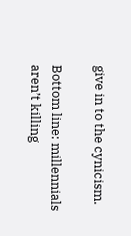give in to the cynicism.

Bottom line: millennials aren’t killing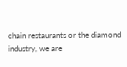chain restaurants or the diamond industry, we are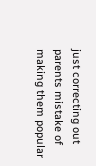just correcting out parents mistake of making them popular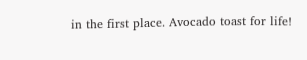in the first place. Avocado toast for life!